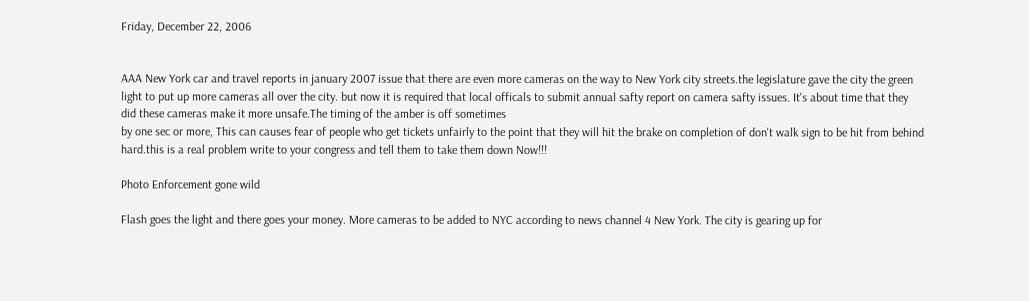Friday, December 22, 2006


AAA New York car and travel reports in january 2007 issue that there are even more cameras on the way to New York city streets.the legislature gave the city the green light to put up more cameras all over the city. but now it is required that local officals to submit annual safty report on camera safty issues. It's about time that they did these cameras make it more unsafe.The timing of the amber is off sometimes
by one sec or more, This can causes fear of people who get tickets unfairly to the point that they will hit the brake on completion of don't walk sign to be hit from behind hard.this is a real problem write to your congress and tell them to take them down Now!!!

Photo Enforcement gone wild

Flash goes the light and there goes your money. More cameras to be added to NYC according to news channel 4 New York. The city is gearing up for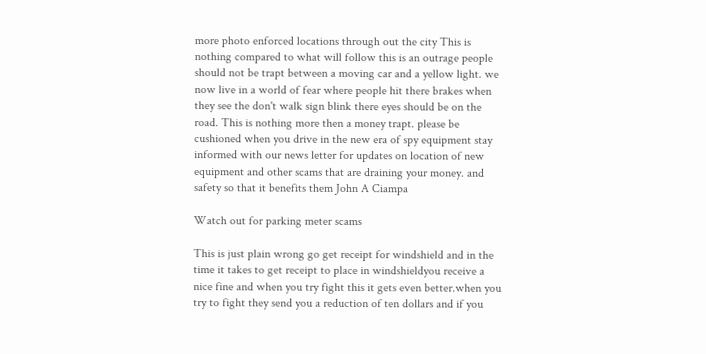more photo enforced locations through out the city This is nothing compared to what will follow this is an outrage people should not be trapt between a moving car and a yellow light. we now live in a world of fear where people hit there brakes when they see the don't walk sign blink there eyes should be on the road. This is nothing more then a money trapt. please be cushioned when you drive in the new era of spy equipment stay informed with our news letter for updates on location of new equipment and other scams that are draining your money. and safety so that it benefits them John A Ciampa

Watch out for parking meter scams

This is just plain wrong go get receipt for windshield and in the time it takes to get receipt to place in windshieldyou receive a nice fine and when you try fight this it gets even better.when you try to fight they send you a reduction of ten dollars and if you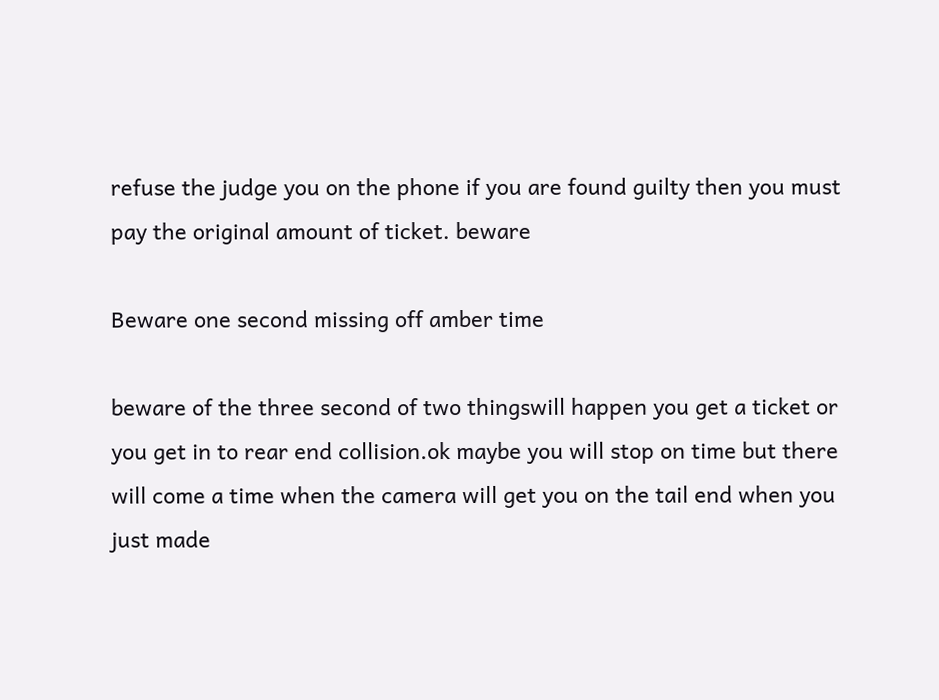refuse the judge you on the phone if you are found guilty then you must pay the original amount of ticket. beware

Beware one second missing off amber time

beware of the three second of two thingswill happen you get a ticket or you get in to rear end collision.ok maybe you will stop on time but there will come a time when the camera will get you on the tail end when you just made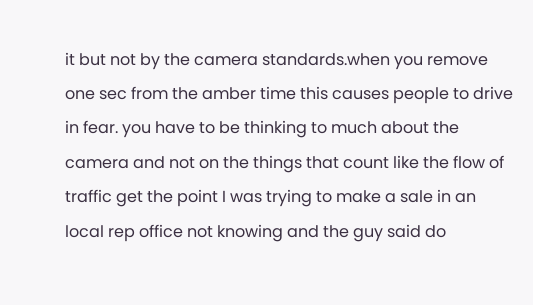it but not by the camera standards.when you remove one sec from the amber time this causes people to drive in fear. you have to be thinking to much about the camera and not on the things that count like the flow of traffic get the point I was trying to make a sale in an local rep office not knowing and the guy said do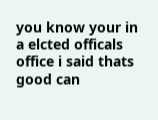you know your in a elcted officals office i said thats good can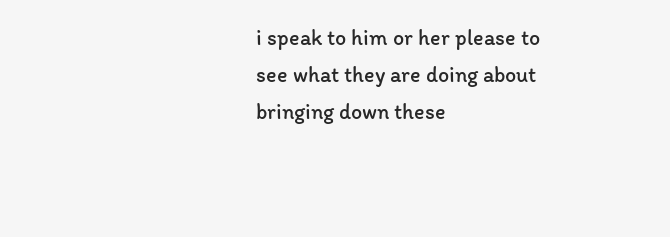i speak to him or her please to see what they are doing about bringing down these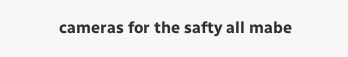cameras for the safty all mabe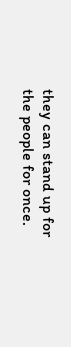they can stand up for the people for once.